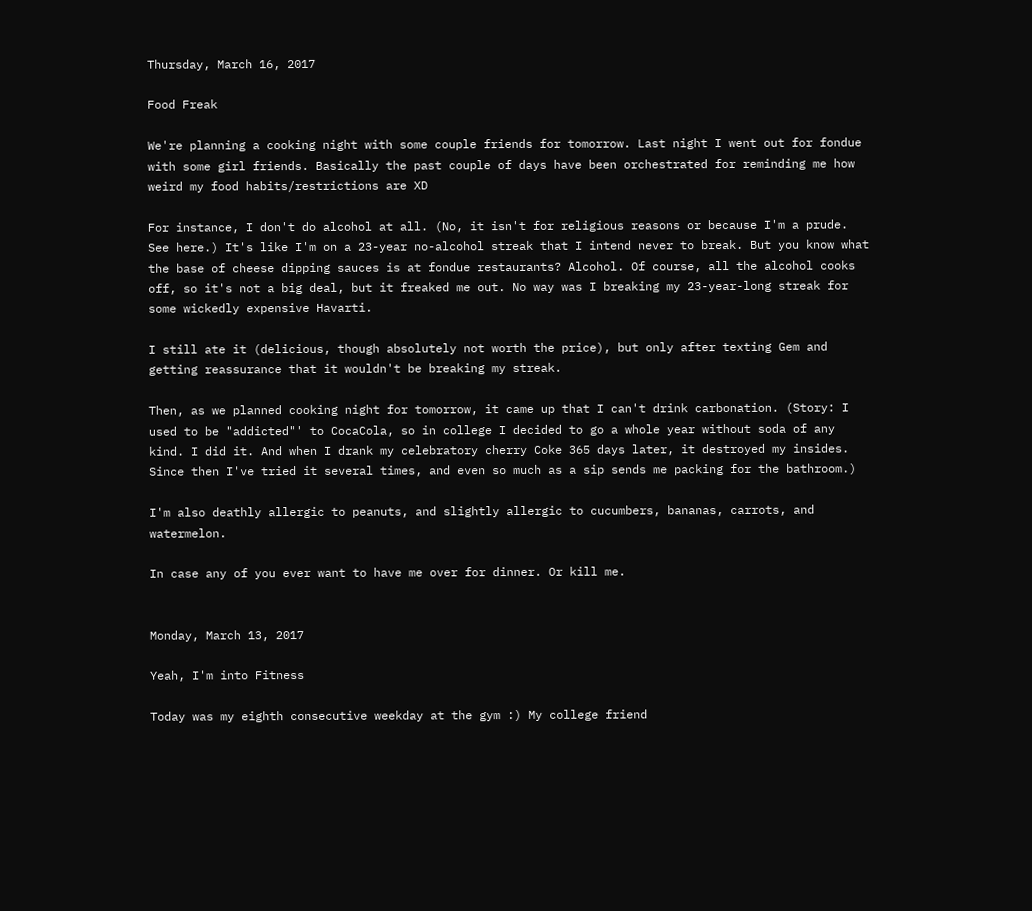Thursday, March 16, 2017

Food Freak

We're planning a cooking night with some couple friends for tomorrow. Last night I went out for fondue with some girl friends. Basically the past couple of days have been orchestrated for reminding me how weird my food habits/restrictions are XD

For instance, I don't do alcohol at all. (No, it isn't for religious reasons or because I'm a prude. See here.) It's like I'm on a 23-year no-alcohol streak that I intend never to break. But you know what the base of cheese dipping sauces is at fondue restaurants? Alcohol. Of course, all the alcohol cooks off, so it's not a big deal, but it freaked me out. No way was I breaking my 23-year-long streak for some wickedly expensive Havarti.

I still ate it (delicious, though absolutely not worth the price), but only after texting Gem and getting reassurance that it wouldn't be breaking my streak.

Then, as we planned cooking night for tomorrow, it came up that I can't drink carbonation. (Story: I used to be "addicted"' to CocaCola, so in college I decided to go a whole year without soda of any kind. I did it. And when I drank my celebratory cherry Coke 365 days later, it destroyed my insides. Since then I've tried it several times, and even so much as a sip sends me packing for the bathroom.)

I'm also deathly allergic to peanuts, and slightly allergic to cucumbers, bananas, carrots, and watermelon.

In case any of you ever want to have me over for dinner. Or kill me.


Monday, March 13, 2017

Yeah, I'm into Fitness

Today was my eighth consecutive weekday at the gym :) My college friend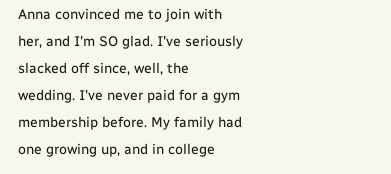Anna convinced me to join with her, and I'm SO glad. I've seriously slacked off since, well, the wedding. I've never paid for a gym membership before. My family had one growing up, and in college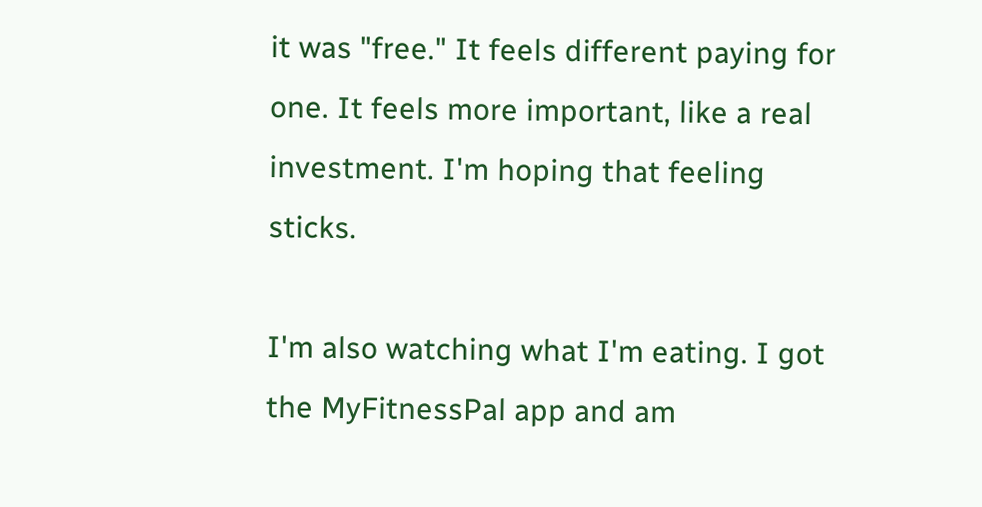it was "free." It feels different paying for one. It feels more important, like a real investment. I'm hoping that feeling sticks.

I'm also watching what I'm eating. I got the MyFitnessPal app and am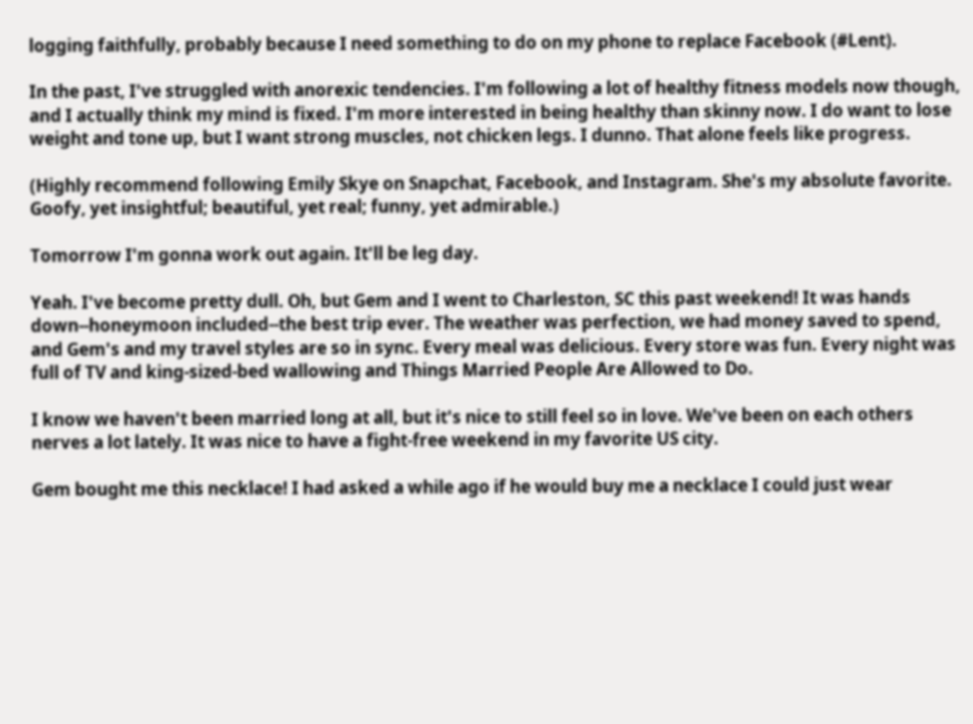logging faithfully, probably because I need something to do on my phone to replace Facebook (#Lent).

In the past, I've struggled with anorexic tendencies. I'm following a lot of healthy fitness models now though, and I actually think my mind is fixed. I'm more interested in being healthy than skinny now. I do want to lose weight and tone up, but I want strong muscles, not chicken legs. I dunno. That alone feels like progress.

(Highly recommend following Emily Skye on Snapchat, Facebook, and Instagram. She's my absolute favorite. Goofy, yet insightful; beautiful, yet real; funny, yet admirable.)

Tomorrow I'm gonna work out again. It'll be leg day.

Yeah. I've become pretty dull. Oh, but Gem and I went to Charleston, SC this past weekend! It was hands down--honeymoon included--the best trip ever. The weather was perfection, we had money saved to spend, and Gem's and my travel styles are so in sync. Every meal was delicious. Every store was fun. Every night was full of TV and king-sized-bed wallowing and Things Married People Are Allowed to Do.

I know we haven't been married long at all, but it's nice to still feel so in love. We've been on each others nerves a lot lately. It was nice to have a fight-free weekend in my favorite US city.

Gem bought me this necklace! I had asked a while ago if he would buy me a necklace I could just wear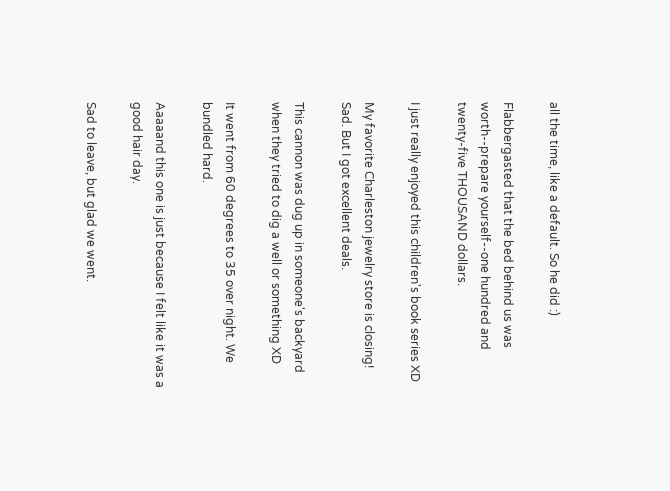all the time, like a default. So he did :)

Flabbergasted that the bed behind us was worth--prepare yourself--one hundred and twenty-five THOUSAND dollars.

I just really enjoyed this children's book series XD

My favorite Charleston jewelry store is closing! Sad. But I got excellent deals.

This cannon was dug up in someone's backyard when they tried to dig a well or something XD

It went from 60 degrees to 35 over night. We bundled hard.

Aaaaand this one is just because I felt like it was a good hair day.

Sad to leave, but glad we went.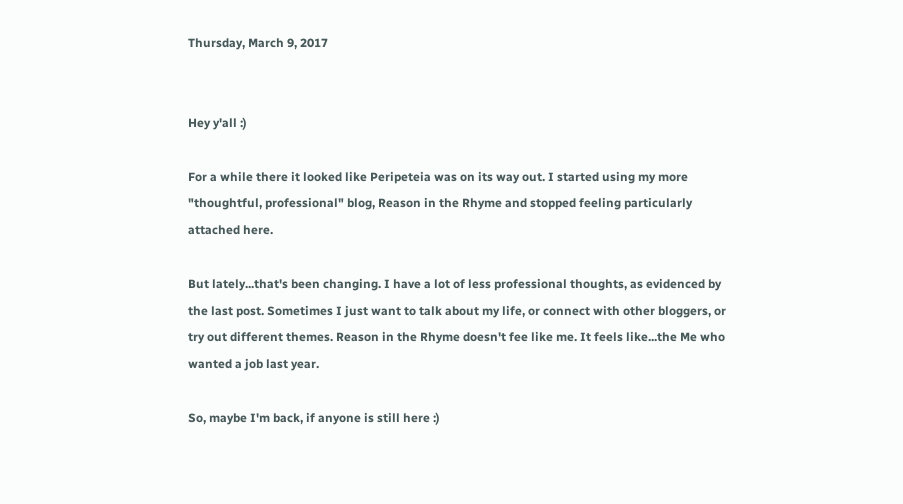Thursday, March 9, 2017


Hey y'all :)

For a while there it looked like Peripeteia was on its way out. I started using my more "thoughtful, professional" blog, Reason in the Rhyme and stopped feeling particularly attached here.

But lately...that's been changing. I have a lot of less professional thoughts, as evidenced by the last post. Sometimes I just want to talk about my life, or connect with other bloggers, or try out different themes. Reason in the Rhyme doesn't fee like me. It feels like...the Me who wanted a job last year.

So, maybe I'm back, if anyone is still here :)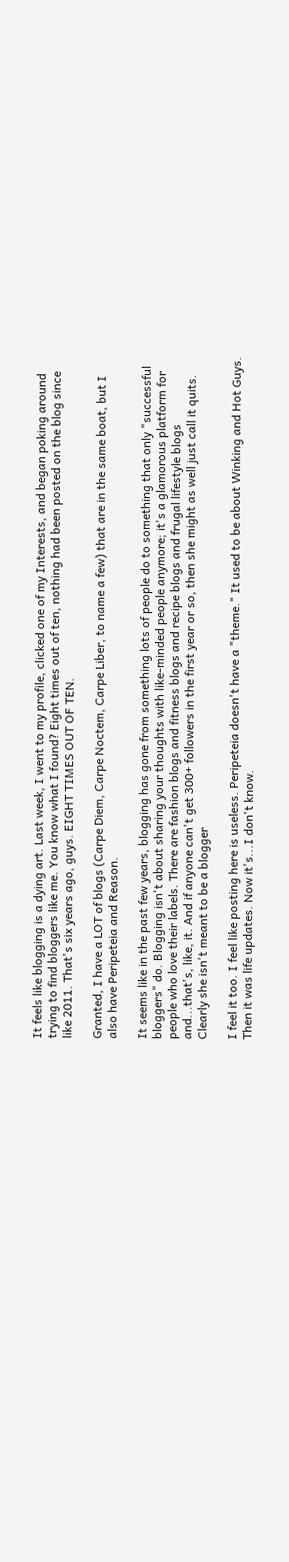It feels like blogging is a dying art. Last week, I went to my profile, clicked one of my Interests, and began poking around trying to find bloggers like me. You know what I found? Eight times out of ten, nothing had been posted on the blog since like 2011. That's six years ago, guys. EIGHT TIMES OUT OF TEN.

Granted, I have a LOT of blogs (Carpe Diem, Carpe Noctem, Carpe Liber, to name a few) that are in the same boat, but I also have Peripeteia and Reason.

It seems like in the past few years, blogging has gone from something lots of people do to something that only "successful bloggers" do. Blogging isn't about sharing your thoughts with like-minded people anymore; it's a glamorous platform for people who love their labels. There are fashion blogs and fitness blogs and recipe blogs and frugal lifestyle blogs and...that's, like, it. And if anyone can't get 300+ followers in the first year or so, then she might as well just call it quits. Clearly she isn't meant to be a blogger

I feel it too. I feel like posting here is useless. Peripeteia doesn't have a "theme." It used to be about Winking and Hot Guys. Then it was life updates. Now it's...I don't know.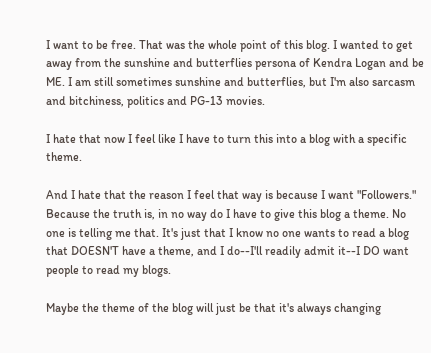I want to be free. That was the whole point of this blog. I wanted to get away from the sunshine and butterflies persona of Kendra Logan and be ME. I am still sometimes sunshine and butterflies, but I'm also sarcasm and bitchiness, politics and PG-13 movies.

I hate that now I feel like I have to turn this into a blog with a specific theme.

And I hate that the reason I feel that way is because I want "Followers." Because the truth is, in no way do I have to give this blog a theme. No one is telling me that. It's just that I know no one wants to read a blog that DOESN'T have a theme, and I do--I'll readily admit it--I DO want people to read my blogs.

Maybe the theme of the blog will just be that it's always changing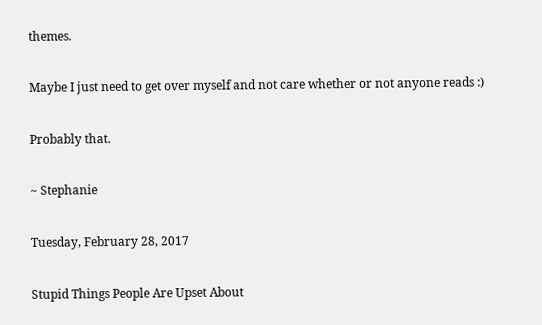themes.

Maybe I just need to get over myself and not care whether or not anyone reads :)

Probably that.

~ Stephanie

Tuesday, February 28, 2017

Stupid Things People Are Upset About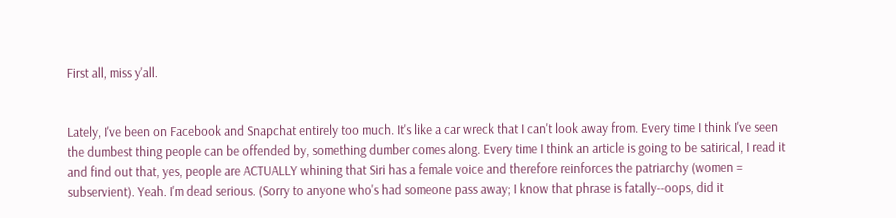First all, miss y'all.


Lately, I've been on Facebook and Snapchat entirely too much. It's like a car wreck that I can't look away from. Every time I think I've seen the dumbest thing people can be offended by, something dumber comes along. Every time I think an article is going to be satirical, I read it and find out that, yes, people are ACTUALLY whining that Siri has a female voice and therefore reinforces the patriarchy (women = subservient). Yeah. I'm dead serious. (Sorry to anyone who's had someone pass away; I know that phrase is fatally--oops, did it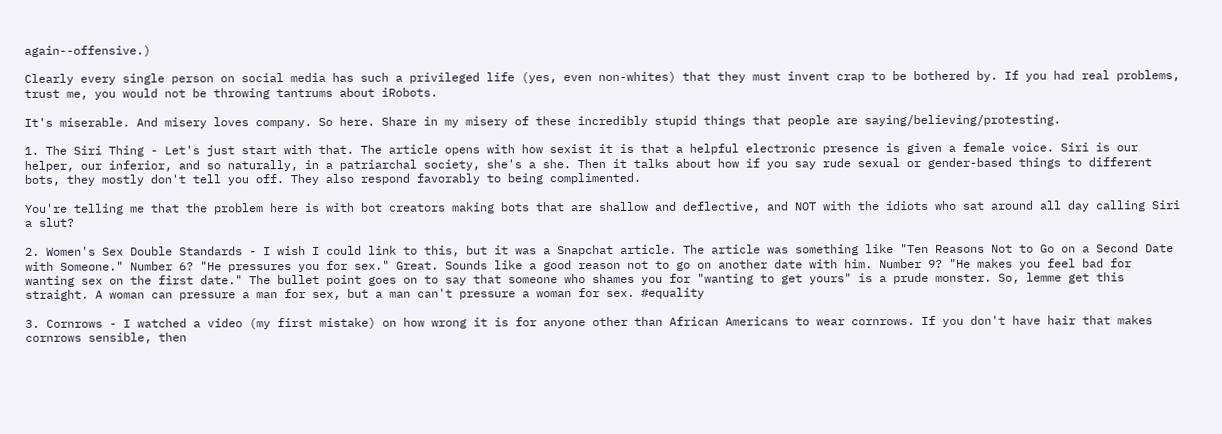again--offensive.)

Clearly every single person on social media has such a privileged life (yes, even non-whites) that they must invent crap to be bothered by. If you had real problems, trust me, you would not be throwing tantrums about iRobots.

It's miserable. And misery loves company. So here. Share in my misery of these incredibly stupid things that people are saying/believing/protesting.

1. The Siri Thing - Let's just start with that. The article opens with how sexist it is that a helpful electronic presence is given a female voice. Siri is our helper, our inferior, and so naturally, in a patriarchal society, she's a she. Then it talks about how if you say rude sexual or gender-based things to different bots, they mostly don't tell you off. They also respond favorably to being complimented.

You're telling me that the problem here is with bot creators making bots that are shallow and deflective, and NOT with the idiots who sat around all day calling Siri a slut?

2. Women's Sex Double Standards - I wish I could link to this, but it was a Snapchat article. The article was something like "Ten Reasons Not to Go on a Second Date with Someone." Number 6? "He pressures you for sex." Great. Sounds like a good reason not to go on another date with him. Number 9? "He makes you feel bad for wanting sex on the first date." The bullet point goes on to say that someone who shames you for "wanting to get yours" is a prude monster. So, lemme get this straight. A woman can pressure a man for sex, but a man can't pressure a woman for sex. #equality

3. Cornrows - I watched a video (my first mistake) on how wrong it is for anyone other than African Americans to wear cornrows. If you don't have hair that makes cornrows sensible, then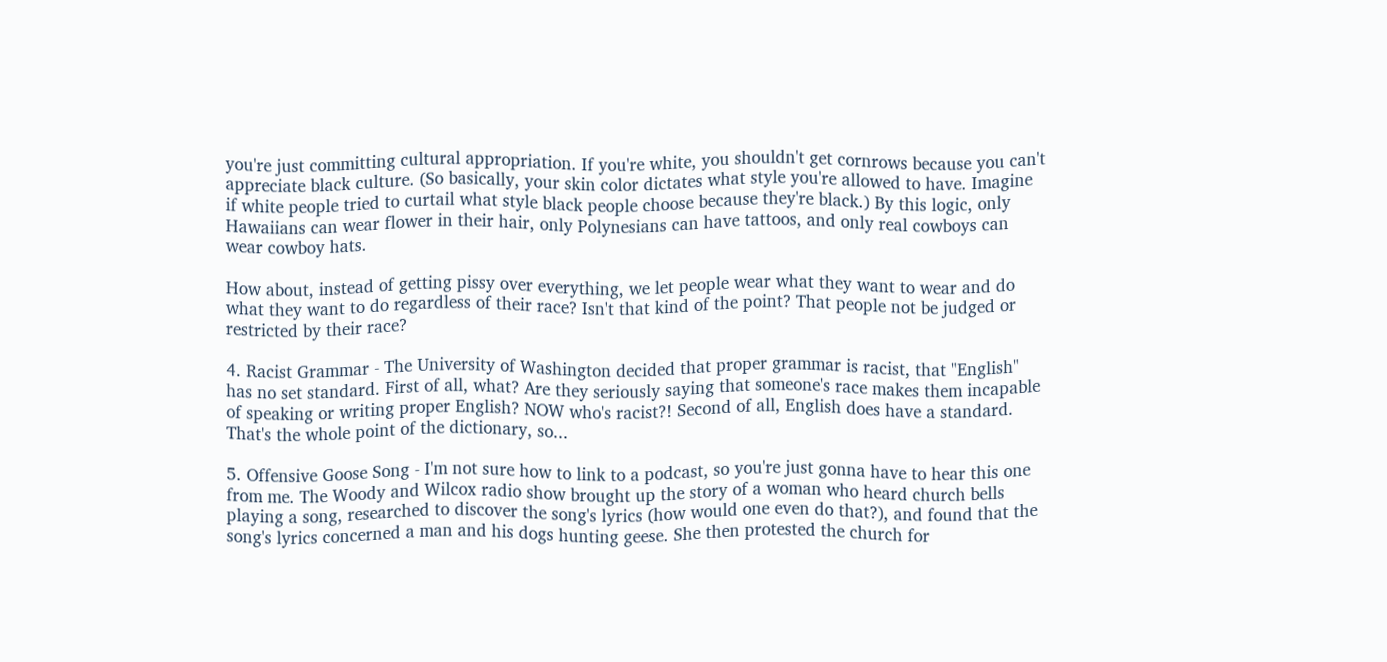you're just committing cultural appropriation. If you're white, you shouldn't get cornrows because you can't appreciate black culture. (So basically, your skin color dictates what style you're allowed to have. Imagine if white people tried to curtail what style black people choose because they're black.) By this logic, only Hawaiians can wear flower in their hair, only Polynesians can have tattoos, and only real cowboys can wear cowboy hats.

How about, instead of getting pissy over everything, we let people wear what they want to wear and do what they want to do regardless of their race? Isn't that kind of the point? That people not be judged or restricted by their race?

4. Racist Grammar - The University of Washington decided that proper grammar is racist, that "English" has no set standard. First of all, what? Are they seriously saying that someone's race makes them incapable of speaking or writing proper English? NOW who's racist?! Second of all, English does have a standard. That's the whole point of the dictionary, so...

5. Offensive Goose Song - I'm not sure how to link to a podcast, so you're just gonna have to hear this one from me. The Woody and Wilcox radio show brought up the story of a woman who heard church bells playing a song, researched to discover the song's lyrics (how would one even do that?), and found that the song's lyrics concerned a man and his dogs hunting geese. She then protested the church for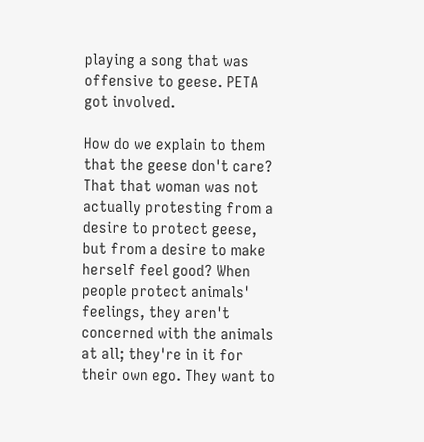playing a song that was offensive to geese. PETA got involved.

How do we explain to them that the geese don't care? That that woman was not actually protesting from a desire to protect geese, but from a desire to make herself feel good? When people protect animals' feelings, they aren't concerned with the animals at all; they're in it for their own ego. They want to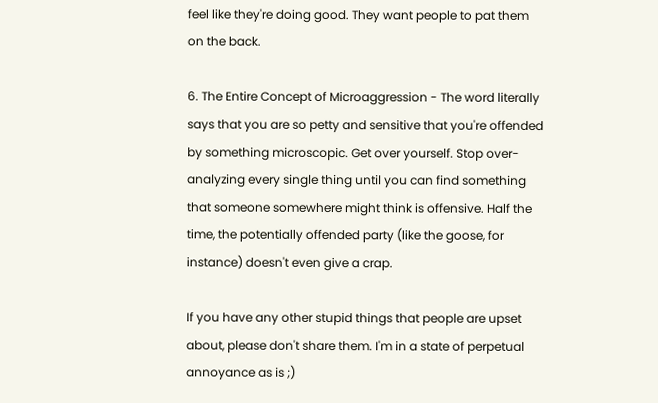feel like they're doing good. They want people to pat them on the back.

6. The Entire Concept of Microaggression - The word literally says that you are so petty and sensitive that you're offended by something microscopic. Get over yourself. Stop over-analyzing every single thing until you can find something that someone somewhere might think is offensive. Half the time, the potentially offended party (like the goose, for instance) doesn't even give a crap.

If you have any other stupid things that people are upset about, please don't share them. I'm in a state of perpetual annoyance as is ;)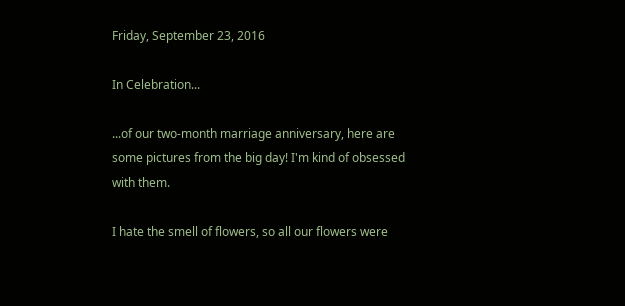Friday, September 23, 2016

In Celebration...

...of our two-month marriage anniversary, here are some pictures from the big day! I'm kind of obsessed with them.

I hate the smell of flowers, so all our flowers were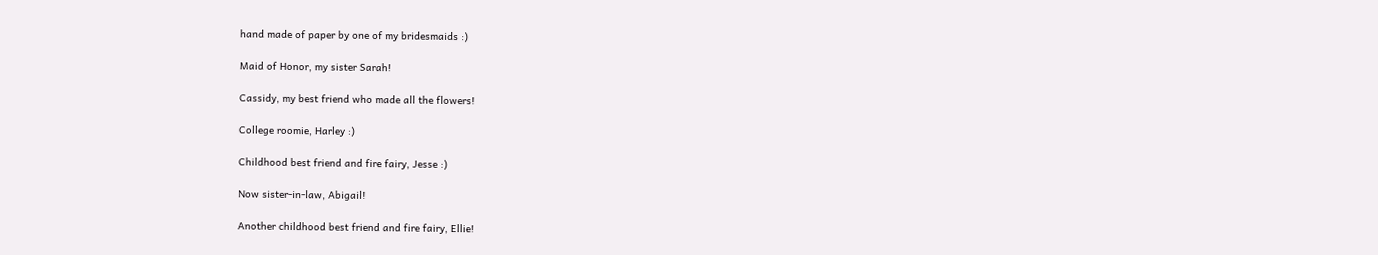hand made of paper by one of my bridesmaids :)

Maid of Honor, my sister Sarah!

Cassidy, my best friend who made all the flowers!

College roomie, Harley :)

Childhood best friend and fire fairy, Jesse :)

Now sister-in-law, Abigail!

Another childhood best friend and fire fairy, Ellie!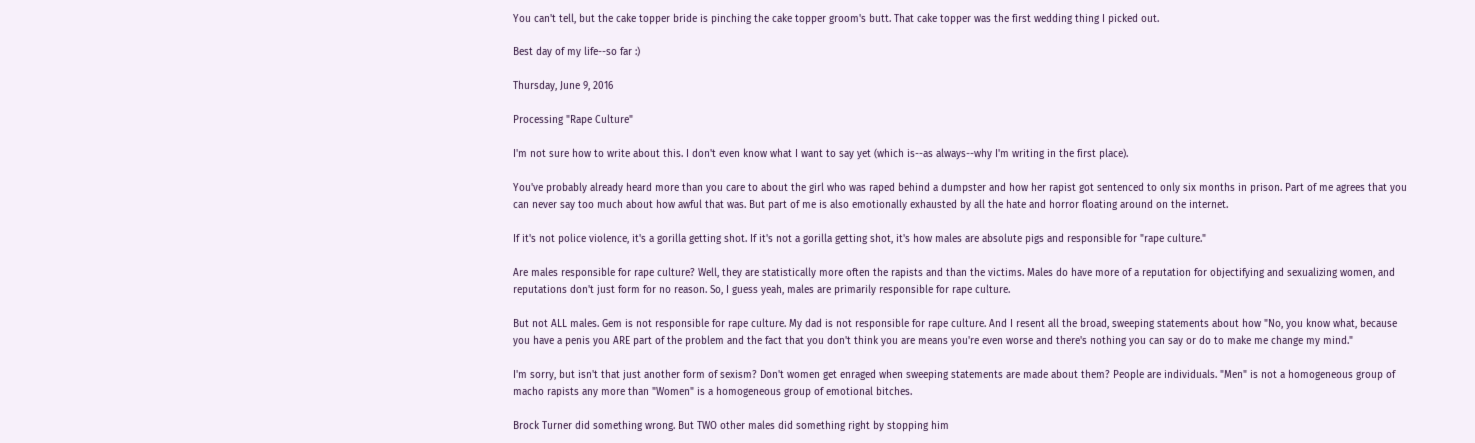You can't tell, but the cake topper bride is pinching the cake topper groom's butt. That cake topper was the first wedding thing I picked out.

Best day of my life--so far :)

Thursday, June 9, 2016

Processing "Rape Culture"

I'm not sure how to write about this. I don't even know what I want to say yet (which is--as always--why I'm writing in the first place).

You've probably already heard more than you care to about the girl who was raped behind a dumpster and how her rapist got sentenced to only six months in prison. Part of me agrees that you can never say too much about how awful that was. But part of me is also emotionally exhausted by all the hate and horror floating around on the internet.

If it's not police violence, it's a gorilla getting shot. If it's not a gorilla getting shot, it's how males are absolute pigs and responsible for "rape culture."

Are males responsible for rape culture? Well, they are statistically more often the rapists and than the victims. Males do have more of a reputation for objectifying and sexualizing women, and reputations don't just form for no reason. So, I guess yeah, males are primarily responsible for rape culture.

But not ALL males. Gem is not responsible for rape culture. My dad is not responsible for rape culture. And I resent all the broad, sweeping statements about how "No, you know what, because you have a penis you ARE part of the problem and the fact that you don't think you are means you're even worse and there's nothing you can say or do to make me change my mind."

I'm sorry, but isn't that just another form of sexism? Don't women get enraged when sweeping statements are made about them? People are individuals. "Men" is not a homogeneous group of macho rapists any more than "Women" is a homogeneous group of emotional bitches.

Brock Turner did something wrong. But TWO other males did something right by stopping him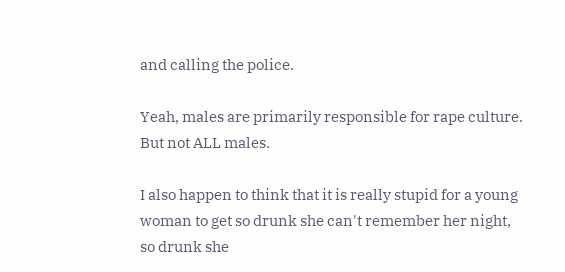and calling the police.

Yeah, males are primarily responsible for rape culture. But not ALL males.

I also happen to think that it is really stupid for a young woman to get so drunk she can't remember her night, so drunk she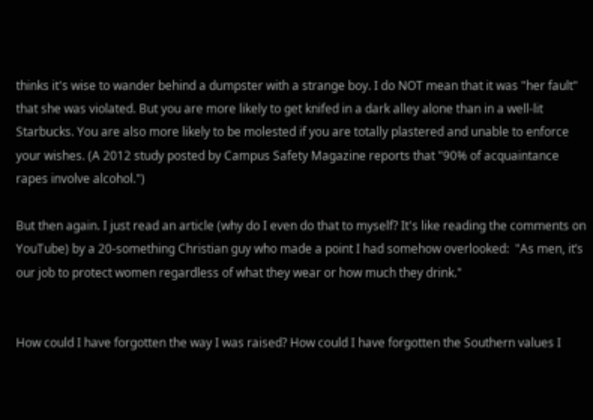thinks it's wise to wander behind a dumpster with a strange boy. I do NOT mean that it was "her fault" that she was violated. But you are more likely to get knifed in a dark alley alone than in a well-lit Starbucks. You are also more likely to be molested if you are totally plastered and unable to enforce your wishes. (A 2012 study posted by Campus Safety Magazine reports that "90% of acquaintance rapes involve alcohol.")

But then again. I just read an article (why do I even do that to myself? It's like reading the comments on YouTube) by a 20-something Christian guy who made a point I had somehow overlooked:  "As men, it’s our job to protect women regardless of what they wear or how much they drink."


How could I have forgotten the way I was raised? How could I have forgotten the Southern values I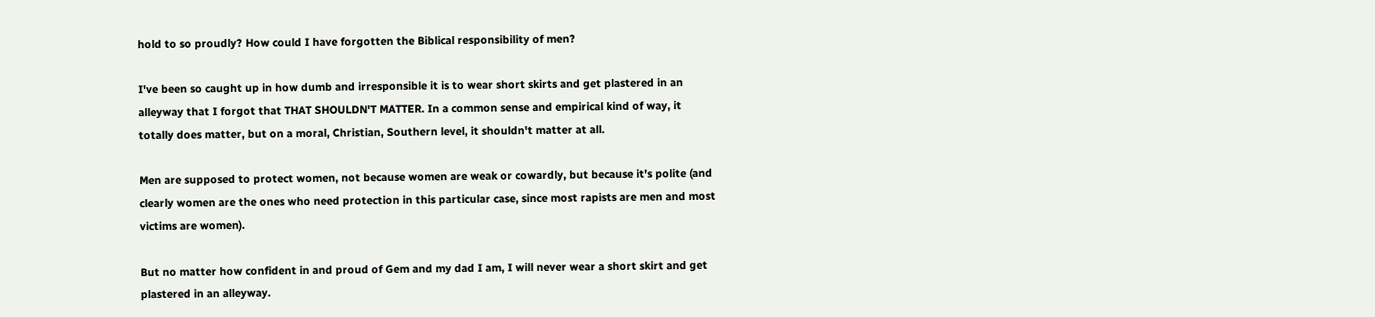hold to so proudly? How could I have forgotten the Biblical responsibility of men?

I've been so caught up in how dumb and irresponsible it is to wear short skirts and get plastered in an alleyway that I forgot that THAT SHOULDN'T MATTER. In a common sense and empirical kind of way, it totally does matter, but on a moral, Christian, Southern level, it shouldn't matter at all.

Men are supposed to protect women, not because women are weak or cowardly, but because it's polite (and clearly women are the ones who need protection in this particular case, since most rapists are men and most victims are women).

But no matter how confident in and proud of Gem and my dad I am, I will never wear a short skirt and get plastered in an alleyway.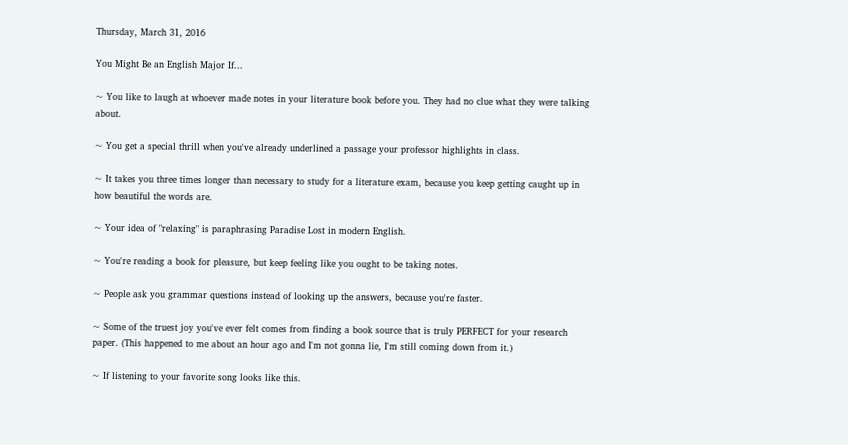Thursday, March 31, 2016

You Might Be an English Major If...

~ You like to laugh at whoever made notes in your literature book before you. They had no clue what they were talking about.

~ You get a special thrill when you've already underlined a passage your professor highlights in class.

~ It takes you three times longer than necessary to study for a literature exam, because you keep getting caught up in how beautiful the words are.

~ Your idea of "relaxing" is paraphrasing Paradise Lost in modern English.

~ You're reading a book for pleasure, but keep feeling like you ought to be taking notes.

~ People ask you grammar questions instead of looking up the answers, because you're faster.

~ Some of the truest joy you've ever felt comes from finding a book source that is truly PERFECT for your research paper. (This happened to me about an hour ago and I'm not gonna lie, I'm still coming down from it.)

~ If listening to your favorite song looks like this.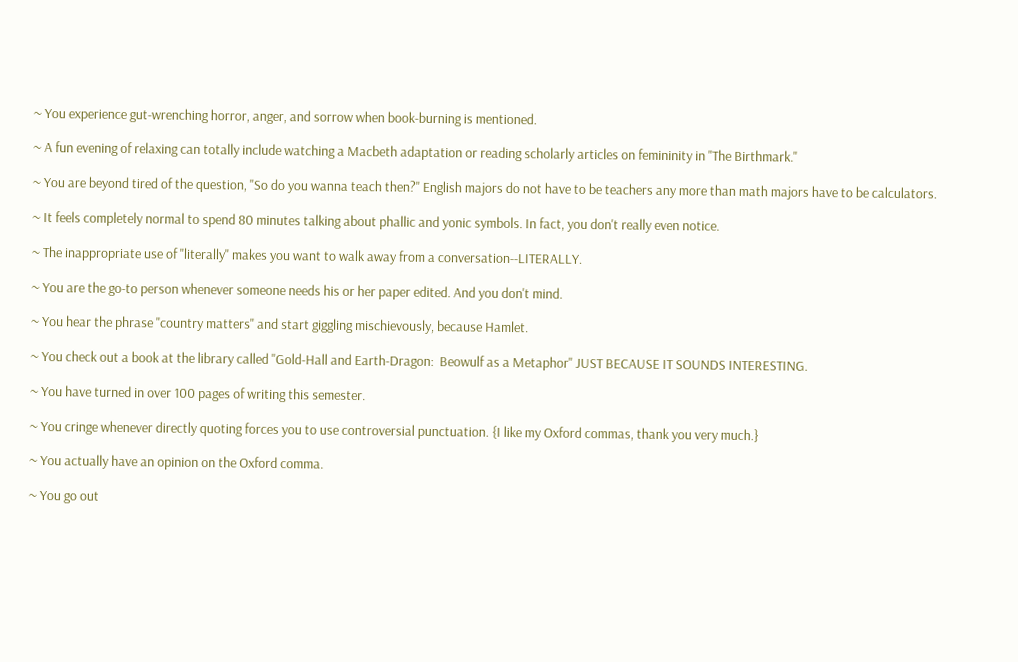~ You experience gut-wrenching horror, anger, and sorrow when book-burning is mentioned.

~ A fun evening of relaxing can totally include watching a Macbeth adaptation or reading scholarly articles on femininity in "The Birthmark."

~ You are beyond tired of the question, "So do you wanna teach then?" English majors do not have to be teachers any more than math majors have to be calculators.

~ It feels completely normal to spend 80 minutes talking about phallic and yonic symbols. In fact, you don't really even notice.

~ The inappropriate use of "literally" makes you want to walk away from a conversation--LITERALLY.

~ You are the go-to person whenever someone needs his or her paper edited. And you don't mind.

~ You hear the phrase "country matters" and start giggling mischievously, because Hamlet.

~ You check out a book at the library called "Gold-Hall and Earth-Dragon:  Beowulf as a Metaphor" JUST BECAUSE IT SOUNDS INTERESTING.

~ You have turned in over 100 pages of writing this semester.

~ You cringe whenever directly quoting forces you to use controversial punctuation. {I like my Oxford commas, thank you very much.}

~ You actually have an opinion on the Oxford comma.

~ You go out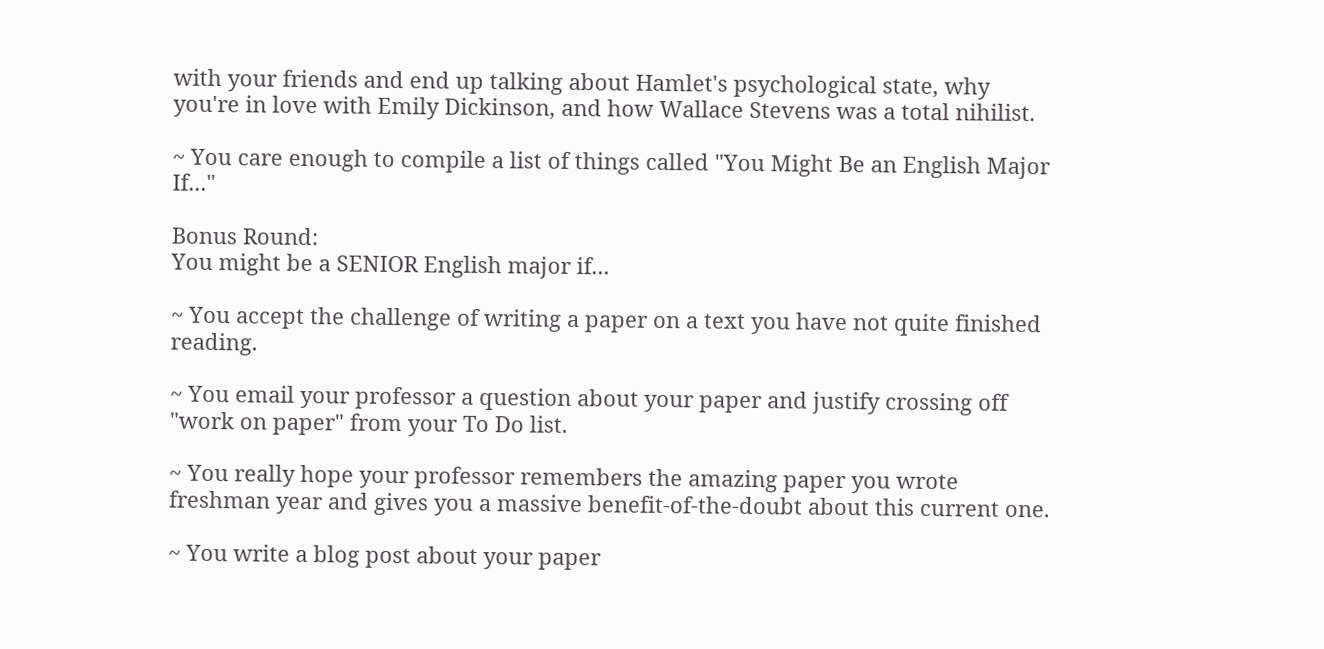with your friends and end up talking about Hamlet's psychological state, why you're in love with Emily Dickinson, and how Wallace Stevens was a total nihilist.

~ You care enough to compile a list of things called "You Might Be an English Major If..."

Bonus Round:
You might be a SENIOR English major if...

~ You accept the challenge of writing a paper on a text you have not quite finished reading.

~ You email your professor a question about your paper and justify crossing off "work on paper" from your To Do list.

~ You really hope your professor remembers the amazing paper you wrote freshman year and gives you a massive benefit-of-the-doubt about this current one.

~ You write a blog post about your paper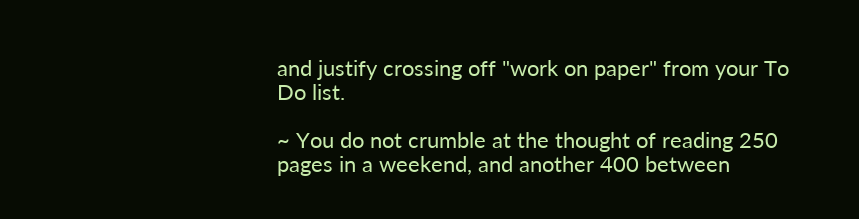and justify crossing off "work on paper" from your To Do list.

~ You do not crumble at the thought of reading 250 pages in a weekend, and another 400 between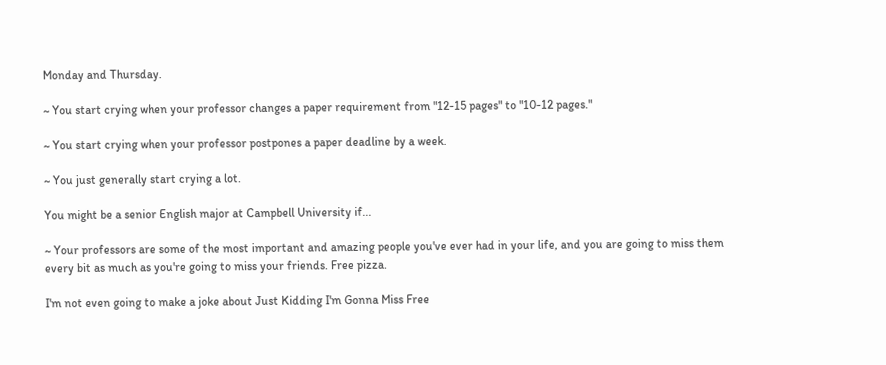Monday and Thursday.

~ You start crying when your professor changes a paper requirement from "12-15 pages" to "10-12 pages."

~ You start crying when your professor postpones a paper deadline by a week.

~ You just generally start crying a lot.

You might be a senior English major at Campbell University if...

~ Your professors are some of the most important and amazing people you've ever had in your life, and you are going to miss them every bit as much as you're going to miss your friends. Free pizza.

I'm not even going to make a joke about Just Kidding I'm Gonna Miss Free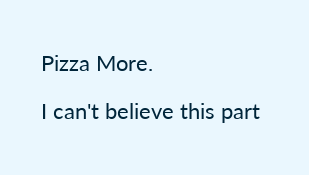Pizza More.

I can't believe this part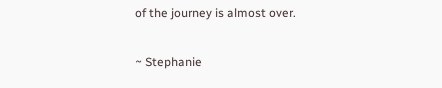of the journey is almost over.

~ Stephanie